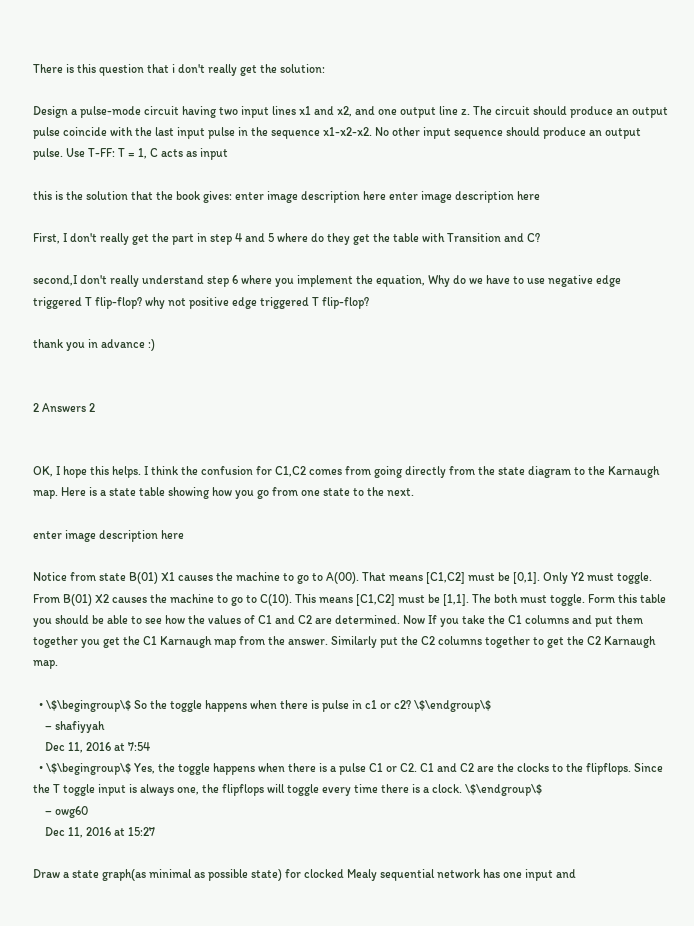There is this question that i don't really get the solution:

Design a pulse-mode circuit having two input lines x1 and x2, and one output line z. The circuit should produce an output pulse coincide with the last input pulse in the sequence x1-x2-x2. No other input sequence should produce an output pulse. Use T-FF: T = 1, C acts as input

this is the solution that the book gives: enter image description here enter image description here

First, I don't really get the part in step 4 and 5 where do they get the table with Transition and C?

second,I don't really understand step 6 where you implement the equation, Why do we have to use negative edge triggered T flip-flop? why not positive edge triggered T flip-flop?

thank you in advance :)


2 Answers 2


OK, I hope this helps. I think the confusion for C1,C2 comes from going directly from the state diagram to the Karnaugh map. Here is a state table showing how you go from one state to the next.

enter image description here

Notice from state B(01) X1 causes the machine to go to A(00). That means [C1,C2] must be [0,1]. Only Y2 must toggle. From B(01) X2 causes the machine to go to C(10). This means [C1,C2] must be [1,1]. The both must toggle. Form this table you should be able to see how the values of C1 and C2 are determined. Now If you take the C1 columns and put them together you get the C1 Karnaugh map from the answer. Similarly put the C2 columns together to get the C2 Karnaugh map.

  • \$\begingroup\$ So the toggle happens when there is pulse in c1 or c2? \$\endgroup\$
    – shafiyyah
    Dec 11, 2016 at 7:54
  • \$\begingroup\$ Yes, the toggle happens when there is a pulse C1 or C2. C1 and C2 are the clocks to the flipflops. Since the T toggle input is always one, the flipflops will toggle every time there is a clock. \$\endgroup\$
    – owg60
    Dec 11, 2016 at 15:27

Draw a state graph(as minimal as possible state) for clocked Mealy sequential network has one input and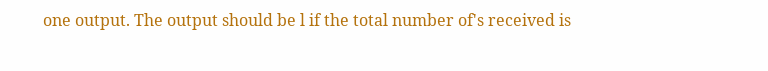one output. The output should be l if the total number of's received is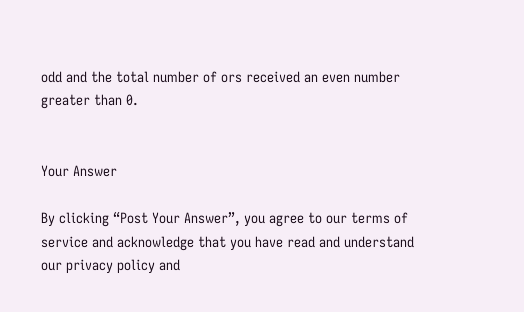odd and the total number of ors received an even number greater than 0.


Your Answer

By clicking “Post Your Answer”, you agree to our terms of service and acknowledge that you have read and understand our privacy policy and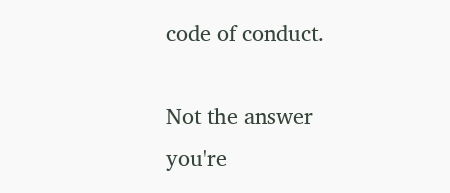code of conduct.

Not the answer you're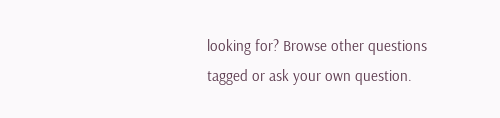looking for? Browse other questions tagged or ask your own question.